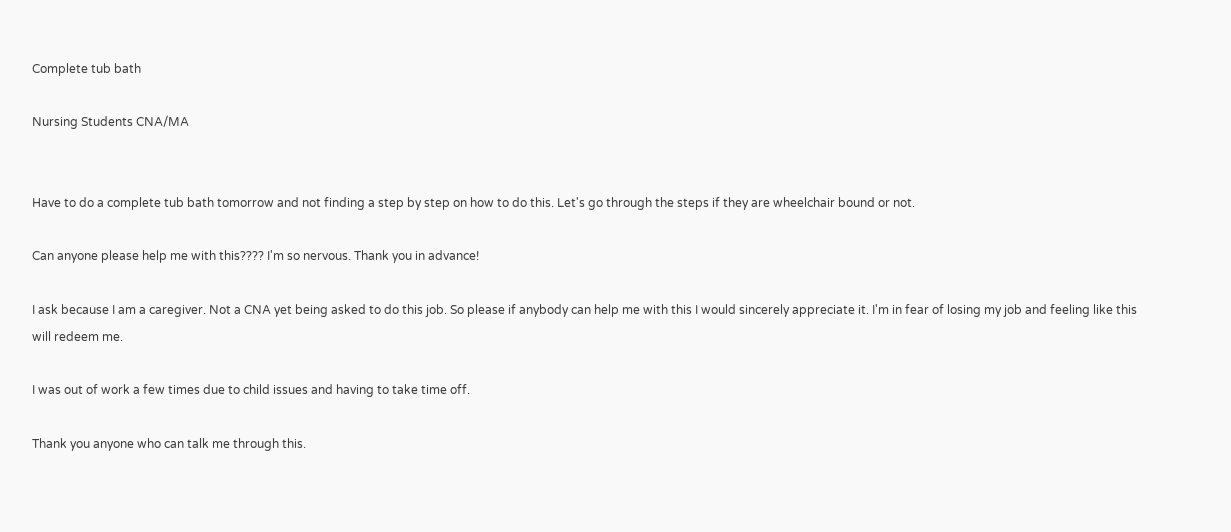Complete tub bath

Nursing Students CNA/MA


Have to do a complete tub bath tomorrow and not finding a step by step on how to do this. Let's go through the steps if they are wheelchair bound or not.

Can anyone please help me with this???? I'm so nervous. Thank you in advance!

I ask because I am a caregiver. Not a CNA yet being asked to do this job. So please if anybody can help me with this I would sincerely appreciate it. I'm in fear of losing my job and feeling like this will redeem me.

I was out of work a few times due to child issues and having to take time off.

Thank you anyone who can talk me through this.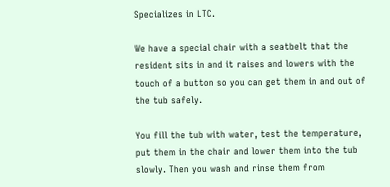Specializes in LTC.

We have a special chair with a seatbelt that the resident sits in and it raises and lowers with the touch of a button so you can get them in and out of the tub safely.

You fill the tub with water, test the temperature, put them in the chair and lower them into the tub slowly. Then you wash and rinse them from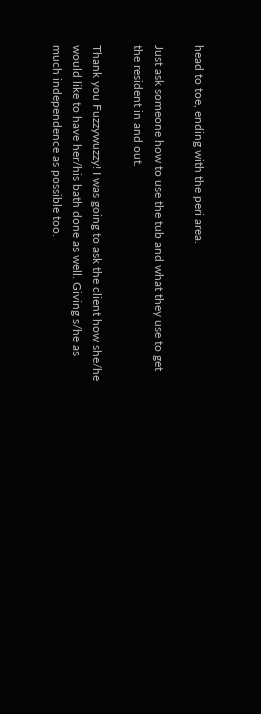head to toe, ending with the peri area.

Just ask someone how to use the tub and what they use to get the resident in and out.

Thank you Fuzzywuzzy! I was going to ask the client how she/he would like to have her/his bath done as well. Giving s/he as much independence as possible too.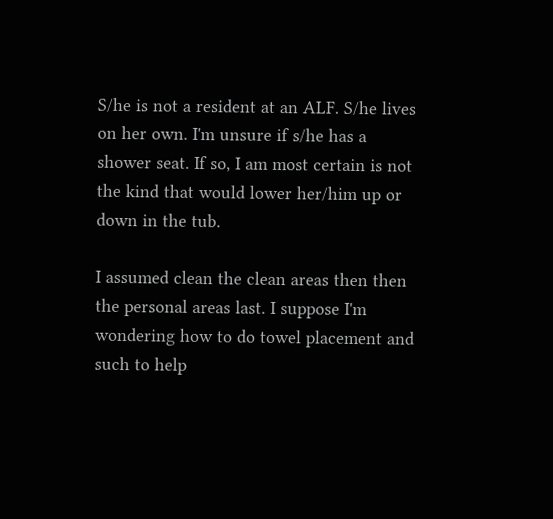S/he is not a resident at an ALF. S/he lives on her own. I'm unsure if s/he has a shower seat. If so, I am most certain is not the kind that would lower her/him up or down in the tub.

I assumed clean the clean areas then then the personal areas last. I suppose I'm wondering how to do towel placement and such to help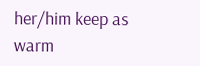her/him keep as warm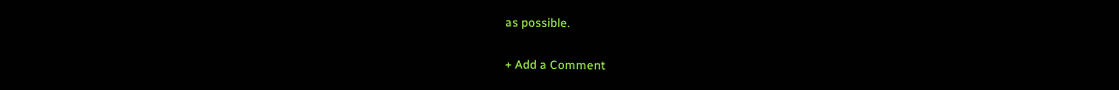as possible.

+ Add a Comment